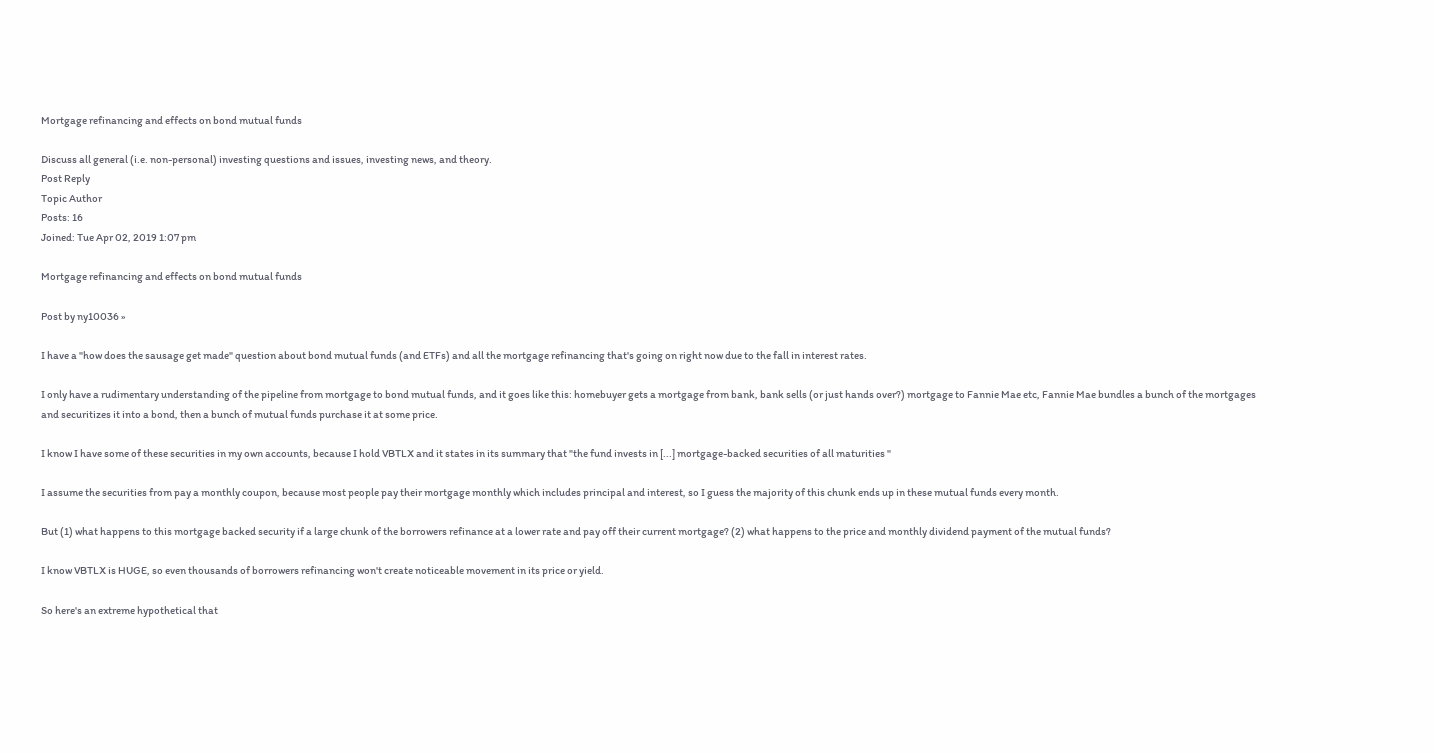Mortgage refinancing and effects on bond mutual funds

Discuss all general (i.e. non-personal) investing questions and issues, investing news, and theory.
Post Reply
Topic Author
Posts: 16
Joined: Tue Apr 02, 2019 1:07 pm

Mortgage refinancing and effects on bond mutual funds

Post by ny10036 »

I have a "how does the sausage get made" question about bond mutual funds (and ETFs) and all the mortgage refinancing that's going on right now due to the fall in interest rates.

I only have a rudimentary understanding of the pipeline from mortgage to bond mutual funds, and it goes like this: homebuyer gets a mortgage from bank, bank sells (or just hands over?) mortgage to Fannie Mae etc, Fannie Mae bundles a bunch of the mortgages and securitizes it into a bond, then a bunch of mutual funds purchase it at some price.

I know I have some of these securities in my own accounts, because I hold VBTLX and it states in its summary that "the fund invests in [...] mortgage-backed securities of all maturities "

I assume the securities from pay a monthly coupon, because most people pay their mortgage monthly which includes principal and interest, so I guess the majority of this chunk ends up in these mutual funds every month.

But (1) what happens to this mortgage backed security if a large chunk of the borrowers refinance at a lower rate and pay off their current mortgage? (2) what happens to the price and monthly dividend payment of the mutual funds?

I know VBTLX is HUGE, so even thousands of borrowers refinancing won't create noticeable movement in its price or yield.

So here's an extreme hypothetical that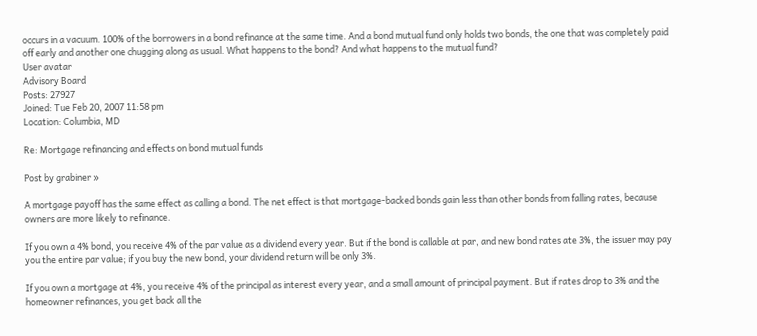occurs in a vacuum. 100% of the borrowers in a bond refinance at the same time. And a bond mutual fund only holds two bonds, the one that was completely paid off early and another one chugging along as usual. What happens to the bond? And what happens to the mutual fund?
User avatar
Advisory Board
Posts: 27927
Joined: Tue Feb 20, 2007 11:58 pm
Location: Columbia, MD

Re: Mortgage refinancing and effects on bond mutual funds

Post by grabiner »

A mortgage payoff has the same effect as calling a bond. The net effect is that mortgage-backed bonds gain less than other bonds from falling rates, because owners are more likely to refinance.

If you own a 4% bond, you receive 4% of the par value as a dividend every year. But if the bond is callable at par, and new bond rates ate 3%, the issuer may pay you the entire par value; if you buy the new bond, your dividend return will be only 3%.

If you own a mortgage at 4%, you receive 4% of the principal as interest every year, and a small amount of principal payment. But if rates drop to 3% and the homeowner refinances, you get back all the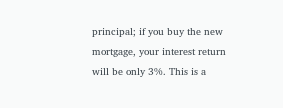principal; if you buy the new mortgage, your interest return will be only 3%. This is a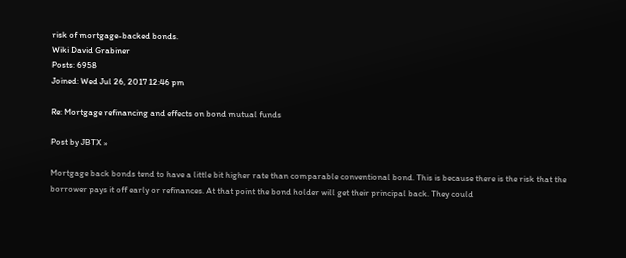risk of mortgage-backed bonds.
Wiki David Grabiner
Posts: 6958
Joined: Wed Jul 26, 2017 12:46 pm

Re: Mortgage refinancing and effects on bond mutual funds

Post by JBTX »

Mortgage back bonds tend to have a little bit higher rate than comparable conventional bond. This is because there is the risk that the borrower pays it off early or refinances. At that point the bond holder will get their principal back. They could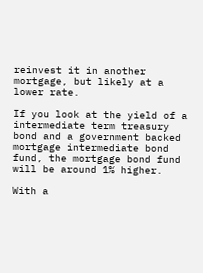reinvest it in another mortgage, but likely at a lower rate.

If you look at the yield of a intermediate term treasury bond and a government backed mortgage intermediate bond fund, the mortgage bond fund will be around 1% higher.

With a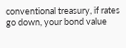conventional treasury, if rates go down, your bond value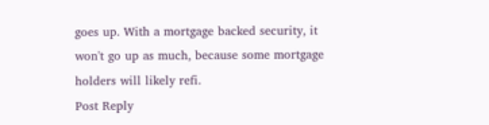goes up. With a mortgage backed security, it won't go up as much, because some mortgage holders will likely refi.
Post Reply